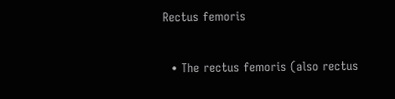Rectus femoris

  • The rectus femoris (also rectus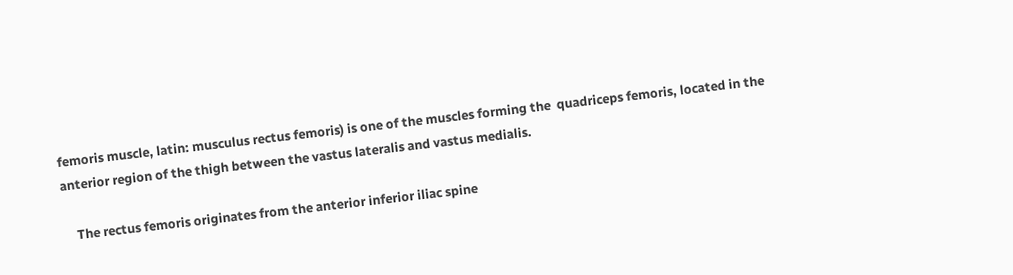femoris muscle, latin: musculus rectus femoris) is one of the muscles forming the  quadriceps femoris, located in the anterior region of the thigh between the vastus lateralis and vastus medialis.

    The rectus femoris originates from the anterior inferior iliac spine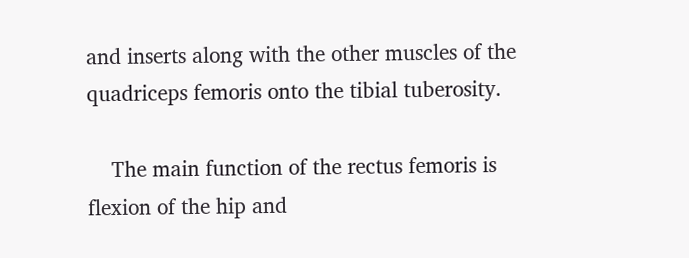and inserts along with the other muscles of the quadriceps femoris onto the tibial tuberosity.

    The main function of the rectus femoris is flexion of the hip and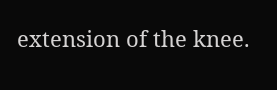extension of the knee.